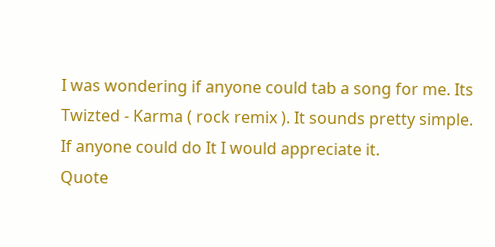I was wondering if anyone could tab a song for me. Its Twizted - Karma ( rock remix ). It sounds pretty simple. If anyone could do It I would appreciate it.
Quote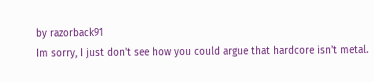by razorback91
Im sorry, I just don't see how you could argue that hardcore isn't metal.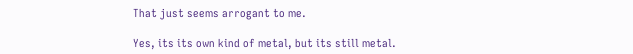That just seems arrogant to me.

Yes, its its own kind of metal, but its still metal.